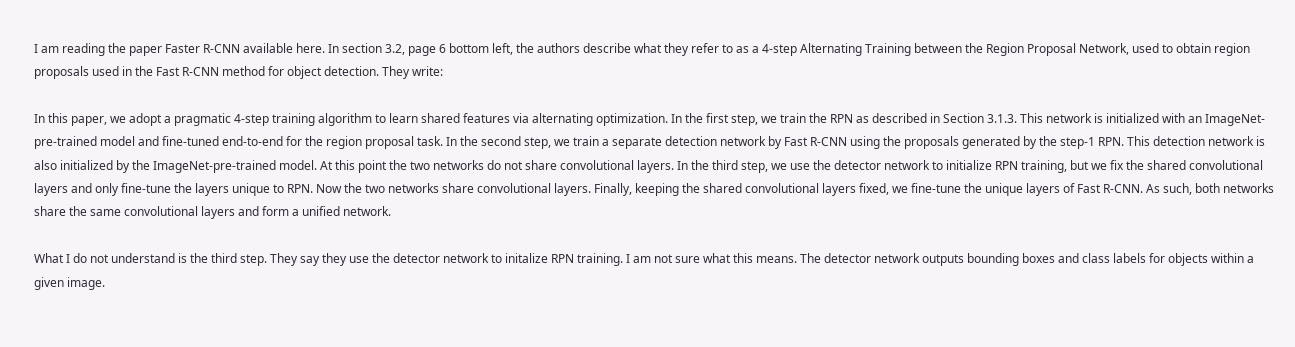I am reading the paper Faster R-CNN available here. In section 3.2, page 6 bottom left, the authors describe what they refer to as a 4-step Alternating Training between the Region Proposal Network, used to obtain region proposals used in the Fast R-CNN method for object detection. They write:

In this paper, we adopt a pragmatic 4-step training algorithm to learn shared features via alternating optimization. In the first step, we train the RPN as described in Section 3.1.3. This network is initialized with an ImageNet-pre-trained model and fine-tuned end-to-end for the region proposal task. In the second step, we train a separate detection network by Fast R-CNN using the proposals generated by the step-1 RPN. This detection network is also initialized by the ImageNet-pre-trained model. At this point the two networks do not share convolutional layers. In the third step, we use the detector network to initialize RPN training, but we fix the shared convolutional layers and only fine-tune the layers unique to RPN. Now the two networks share convolutional layers. Finally, keeping the shared convolutional layers fixed, we fine-tune the unique layers of Fast R-CNN. As such, both networks share the same convolutional layers and form a unified network.

What I do not understand is the third step. They say they use the detector network to initalize RPN training. I am not sure what this means. The detector network outputs bounding boxes and class labels for objects within a given image.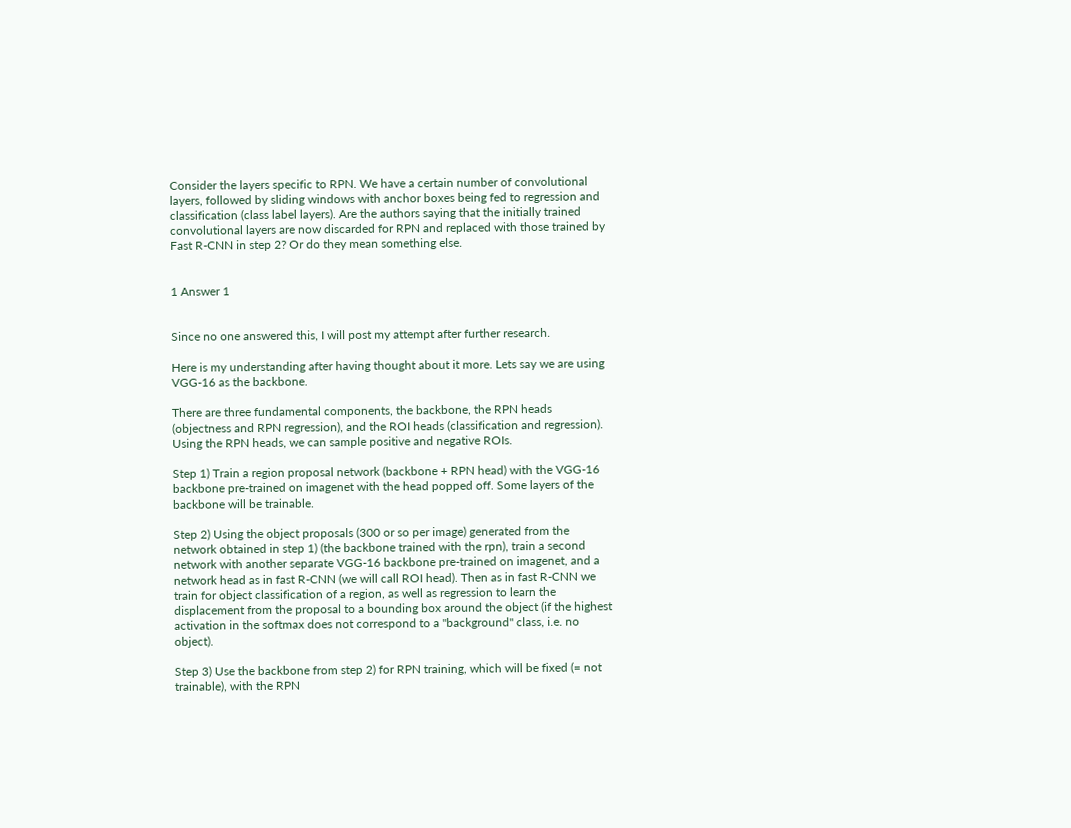Consider the layers specific to RPN. We have a certain number of convolutional layers, followed by sliding windows with anchor boxes being fed to regression and classification (class label layers). Are the authors saying that the initially trained convolutional layers are now discarded for RPN and replaced with those trained by Fast R-CNN in step 2? Or do they mean something else.


1 Answer 1


Since no one answered this, I will post my attempt after further research.

Here is my understanding after having thought about it more. Lets say we are using VGG-16 as the backbone.

There are three fundamental components, the backbone, the RPN heads (objectness and RPN regression), and the ROI heads (classification and regression). Using the RPN heads, we can sample positive and negative ROIs.

Step 1) Train a region proposal network (backbone + RPN head) with the VGG-16 backbone pre-trained on imagenet with the head popped off. Some layers of the backbone will be trainable.

Step 2) Using the object proposals (300 or so per image) generated from the network obtained in step 1) (the backbone trained with the rpn), train a second network with another separate VGG-16 backbone pre-trained on imagenet, and a network head as in fast R-CNN (we will call ROI head). Then as in fast R-CNN we train for object classification of a region, as well as regression to learn the displacement from the proposal to a bounding box around the object (if the highest activation in the softmax does not correspond to a "background" class, i.e. no object).

Step 3) Use the backbone from step 2) for RPN training, which will be fixed (= not trainable), with the RPN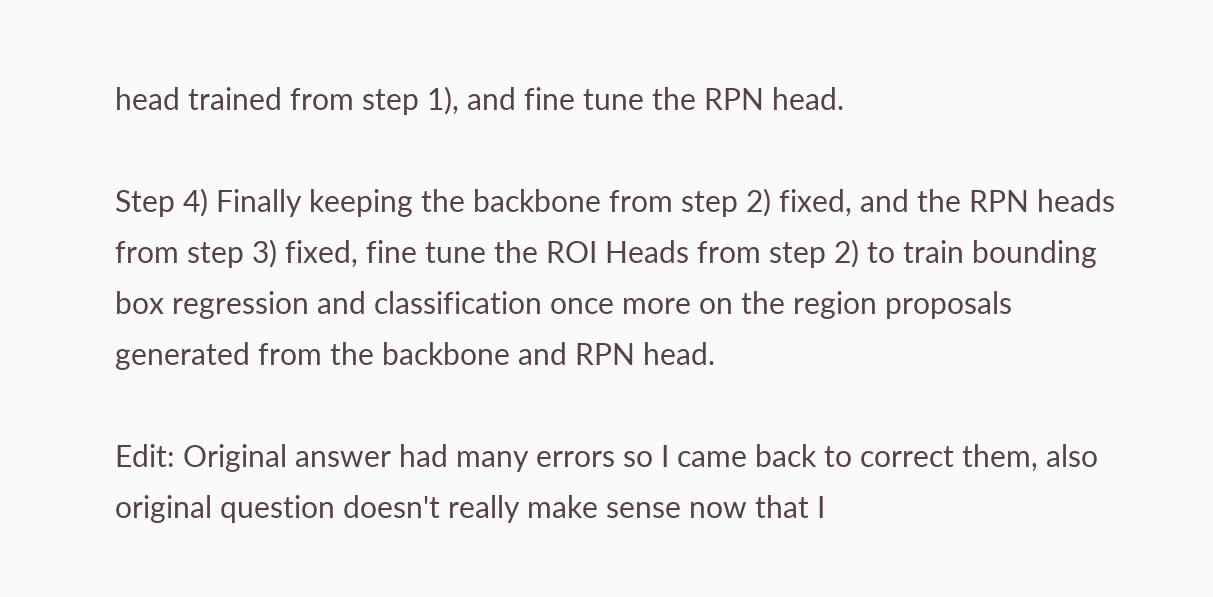head trained from step 1), and fine tune the RPN head.

Step 4) Finally keeping the backbone from step 2) fixed, and the RPN heads from step 3) fixed, fine tune the ROI Heads from step 2) to train bounding box regression and classification once more on the region proposals generated from the backbone and RPN head.

Edit: Original answer had many errors so I came back to correct them, also original question doesn't really make sense now that I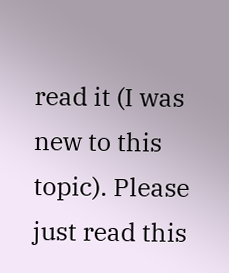read it (I was new to this topic). Please just read this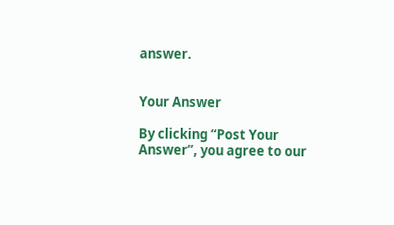answer.


Your Answer

By clicking “Post Your Answer”, you agree to our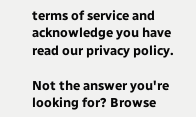terms of service and acknowledge you have read our privacy policy.

Not the answer you're looking for? Browse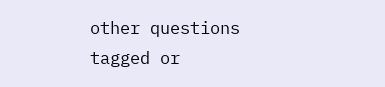other questions tagged or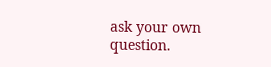ask your own question.